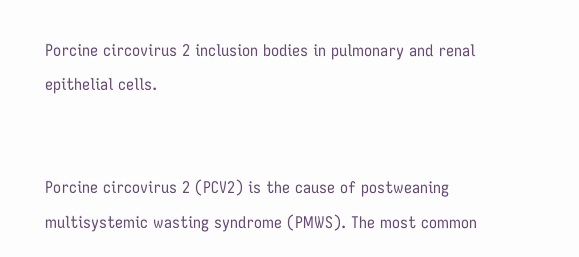Porcine circovirus 2 inclusion bodies in pulmonary and renal epithelial cells.


Porcine circovirus 2 (PCV2) is the cause of postweaning multisystemic wasting syndrome (PMWS). The most common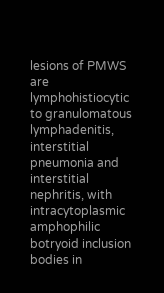lesions of PMWS are lymphohistiocytic to granulomatous lymphadenitis, interstitial pneumonia and interstitial nephritis, with intracytoplasmic amphophilic botryoid inclusion bodies in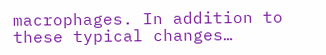macrophages. In addition to these typical changes…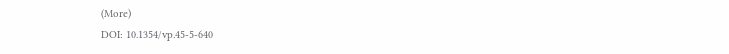(More)
DOI: 10.1354/vp.45-5-640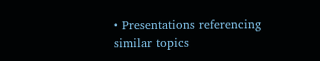• Presentations referencing similar topics